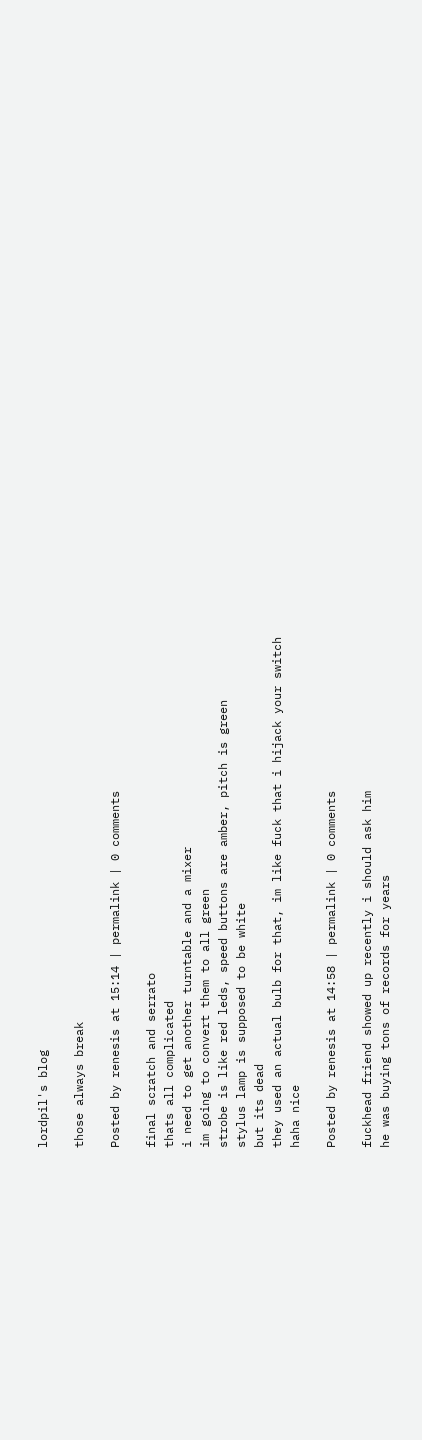lordpil's blog

those always break

Posted by renesis at 15:14 | permalink | 0 comments

final scratch and serrato
thats all complicated
i need to get another turntable and a mixer
im going to convert them to all green
strobe is like red leds, speed buttons are amber, pitch is green
stylus lamp is supposed to be white
but its dead
they used an actual bulb for that, im like fuck that i hijack your switch
haha nice

Posted by renesis at 14:58 | permalink | 0 comments

fuckhead friend showed up recently i should ask him
he was buying tons of records for years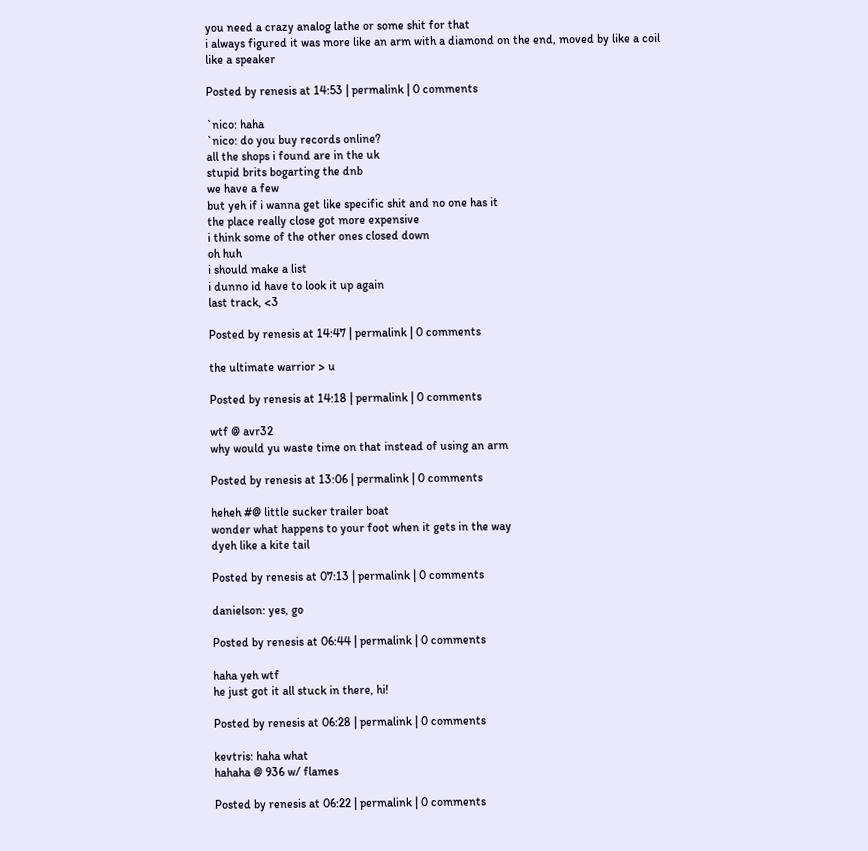you need a crazy analog lathe or some shit for that
i always figured it was more like an arm with a diamond on the end, moved by like a coil
like a speaker

Posted by renesis at 14:53 | permalink | 0 comments

`nico: haha
`nico: do you buy records online?
all the shops i found are in the uk
stupid brits bogarting the dnb
we have a few
but yeh if i wanna get like specific shit and no one has it
the place really close got more expensive
i think some of the other ones closed down
oh huh
i should make a list
i dunno id have to look it up again
last track, <3

Posted by renesis at 14:47 | permalink | 0 comments

the ultimate warrior > u

Posted by renesis at 14:18 | permalink | 0 comments

wtf @ avr32
why would yu waste time on that instead of using an arm

Posted by renesis at 13:06 | permalink | 0 comments

heheh #@ little sucker trailer boat
wonder what happens to your foot when it gets in the way
dyeh like a kite tail

Posted by renesis at 07:13 | permalink | 0 comments

danielson: yes, go

Posted by renesis at 06:44 | permalink | 0 comments

haha yeh wtf
he just got it all stuck in there, hi!

Posted by renesis at 06:28 | permalink | 0 comments

kevtris: haha what
hahaha @ 936 w/ flames

Posted by renesis at 06:22 | permalink | 0 comments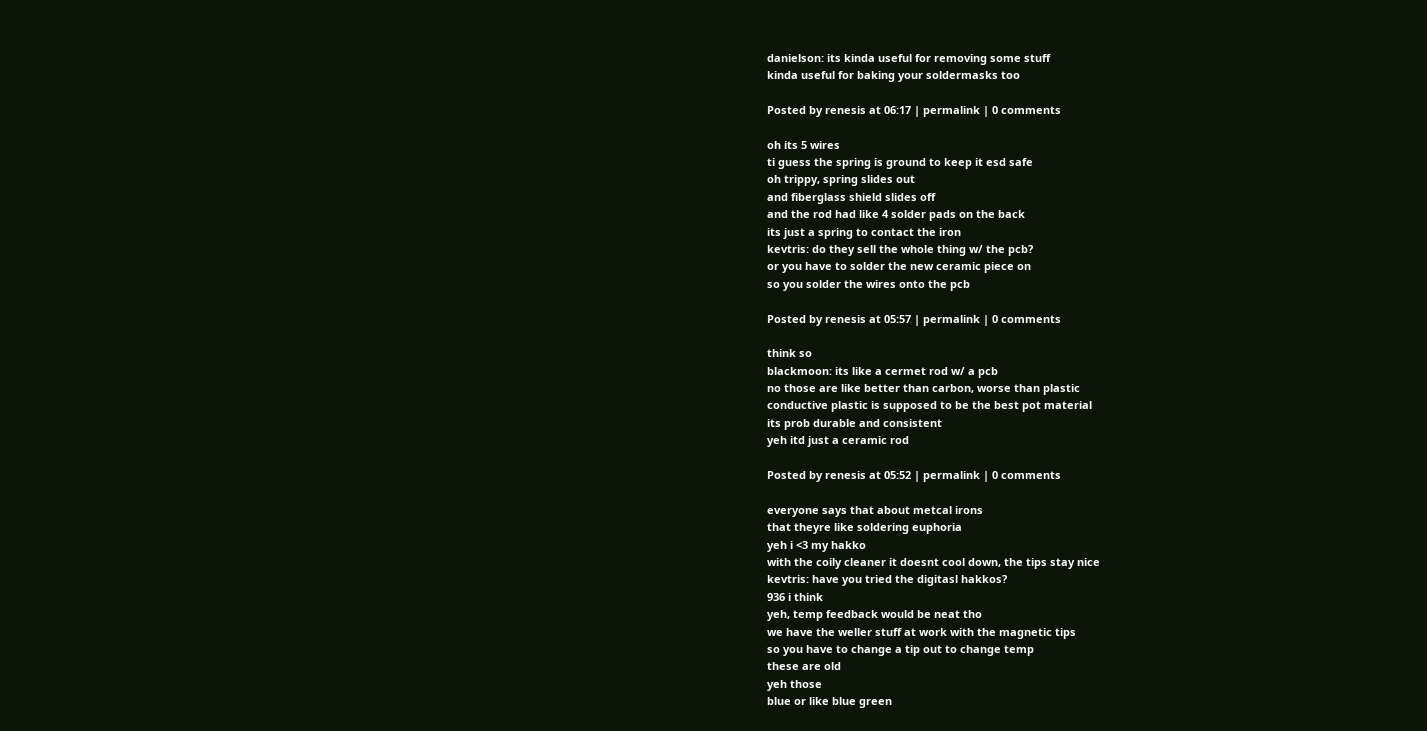danielson: its kinda useful for removing some stuff
kinda useful for baking your soldermasks too

Posted by renesis at 06:17 | permalink | 0 comments

oh its 5 wires
ti guess the spring is ground to keep it esd safe
oh trippy, spring slides out
and fiberglass shield slides off
and the rod had like 4 solder pads on the back
its just a spring to contact the iron
kevtris: do they sell the whole thing w/ the pcb?
or you have to solder the new ceramic piece on
so you solder the wires onto the pcb

Posted by renesis at 05:57 | permalink | 0 comments

think so
blackmoon: its like a cermet rod w/ a pcb
no those are like better than carbon, worse than plastic
conductive plastic is supposed to be the best pot material
its prob durable and consistent
yeh itd just a ceramic rod

Posted by renesis at 05:52 | permalink | 0 comments

everyone says that about metcal irons
that theyre like soldering euphoria
yeh i <3 my hakko
with the coily cleaner it doesnt cool down, the tips stay nice
kevtris: have you tried the digitasl hakkos?
936 i think
yeh, temp feedback would be neat tho
we have the weller stuff at work with the magnetic tips
so you have to change a tip out to change temp
these are old
yeh those
blue or like blue green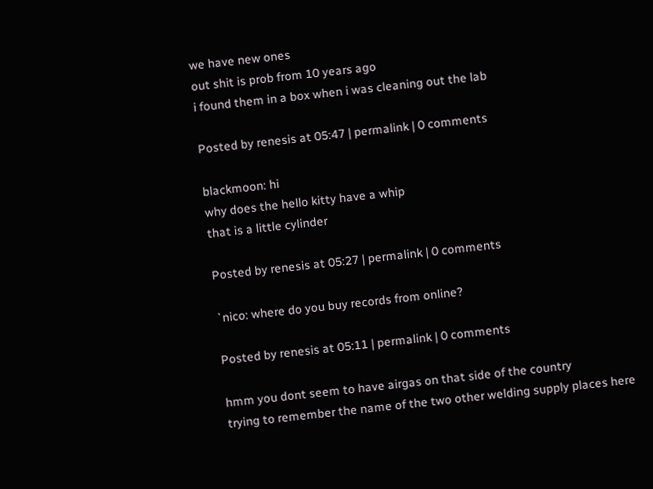we have new ones
out shit is prob from 10 years ago
i found them in a box when i was cleaning out the lab

Posted by renesis at 05:47 | permalink | 0 comments

blackmoon: hi
why does the hello kitty have a whip
that is a little cylinder

Posted by renesis at 05:27 | permalink | 0 comments

`nico: where do you buy records from online?

Posted by renesis at 05:11 | permalink | 0 comments

hmm you dont seem to have airgas on that side of the country
trying to remember the name of the two other welding supply places here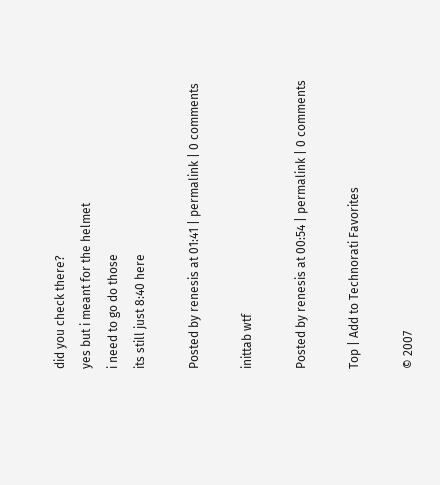did you check there?
yes but i meant for the helmet
i need to go do those
its still just 8:40 here

Posted by renesis at 01:41 | permalink | 0 comments

inittab wtf

Posted by renesis at 00:54 | permalink | 0 comments

Top | Add to Technorati Favorites

© 2007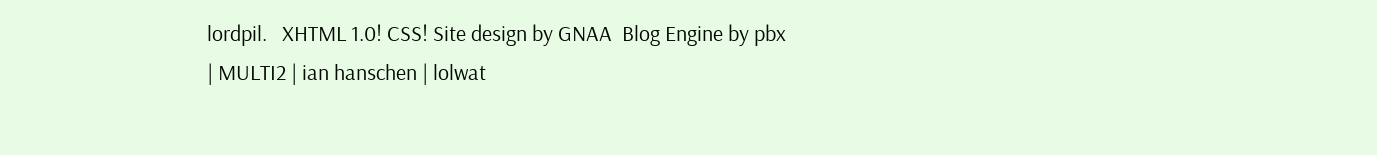lordpil.   XHTML 1.0! CSS! Site design by GNAA  Blog Engine by pbx | MULTI2 | ian hanschen | lolwat